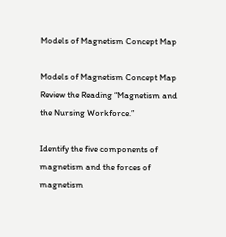Models of Magnetism Concept Map

Models of Magnetism Concept Map
Review the Reading “Magnetism and the Nursing Workforce.”

Identify the five components of magnetism and the forces of magnetism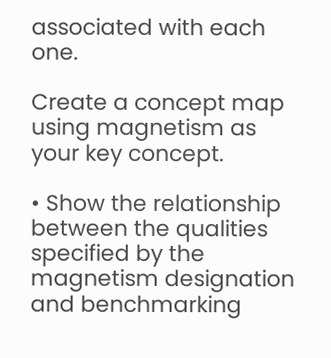associated with each one.

Create a concept map using magnetism as your key concept.

• Show the relationship between the qualities specified by the magnetism designation and benchmarking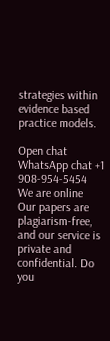strategies within evidence based practice models.

Open chat
WhatsApp chat +1 908-954-5454
We are online
Our papers are plagiarism-free, and our service is private and confidential. Do you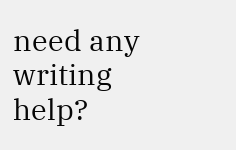need any writing help?